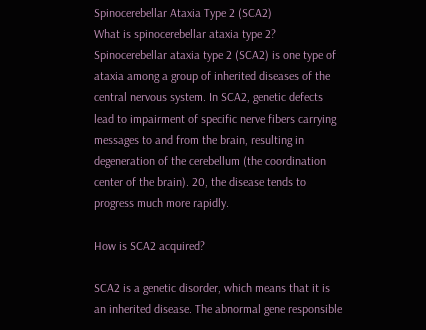Spinocerebellar Ataxia Type 2 (SCA2)
What is spinocerebellar ataxia type 2?
Spinocerebellar ataxia type 2 (SCA2) is one type of ataxia among a group of inherited diseases of the central nervous system. In SCA2, genetic defects lead to impairment of specific nerve fibers carrying messages to and from the brain, resulting in degeneration of the cerebellum (the coordination center of the brain). 20, the disease tends to progress much more rapidly.

How is SCA2 acquired?

SCA2 is a genetic disorder, which means that it is an inherited disease. The abnormal gene responsible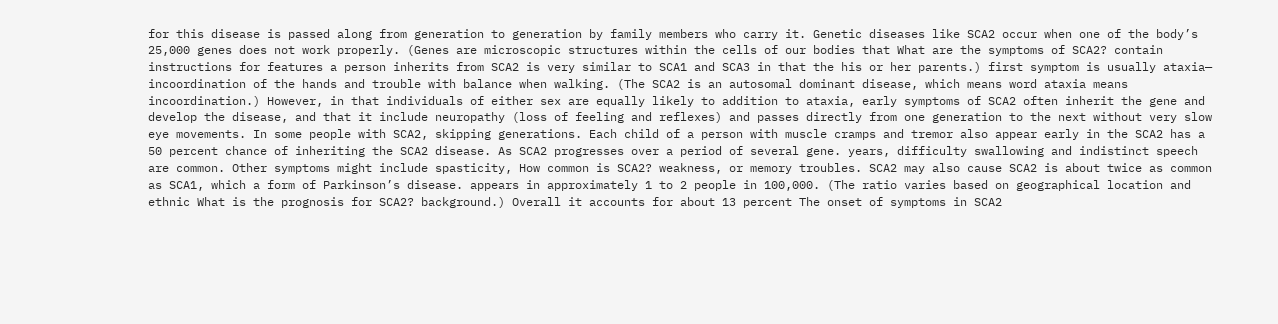for this disease is passed along from generation to generation by family members who carry it. Genetic diseases like SCA2 occur when one of the body’s 25,000 genes does not work properly. (Genes are microscopic structures within the cells of our bodies that What are the symptoms of SCA2? contain instructions for features a person inherits from SCA2 is very similar to SCA1 and SCA3 in that the his or her parents.) first symptom is usually ataxia— incoordination of the hands and trouble with balance when walking. (The SCA2 is an autosomal dominant disease, which means word ataxia means incoordination.) However, in that individuals of either sex are equally likely to addition to ataxia, early symptoms of SCA2 often inherit the gene and develop the disease, and that it include neuropathy (loss of feeling and reflexes) and passes directly from one generation to the next without very slow eye movements. In some people with SCA2, skipping generations. Each child of a person with muscle cramps and tremor also appear early in the SCA2 has a 50 percent chance of inheriting the SCA2 disease. As SCA2 progresses over a period of several gene. years, difficulty swallowing and indistinct speech are common. Other symptoms might include spasticity, How common is SCA2? weakness, or memory troubles. SCA2 may also cause SCA2 is about twice as common as SCA1, which a form of Parkinson’s disease. appears in approximately 1 to 2 people in 100,000. (The ratio varies based on geographical location and ethnic What is the prognosis for SCA2? background.) Overall it accounts for about 13 percent The onset of symptoms in SCA2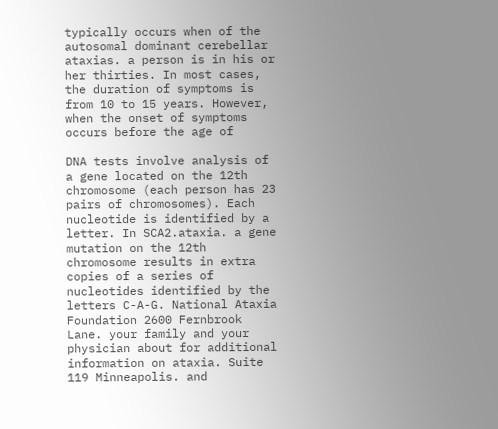typically occurs when of the autosomal dominant cerebellar ataxias. a person is in his or her thirties. In most cases, the duration of symptoms is from 10 to 15 years. However, when the onset of symptoms occurs before the age of

DNA tests involve analysis of a gene located on the 12th chromosome (each person has 23 pairs of chromosomes). Each nucleotide is identified by a letter. In SCA2.ataxia. a gene mutation on the 12th chromosome results in extra copies of a series of nucleotides identified by the letters C-A-G. National Ataxia Foundation 2600 Fernbrook Lane. your family and your physician about for additional information on ataxia. Suite 119 Minneapolis. and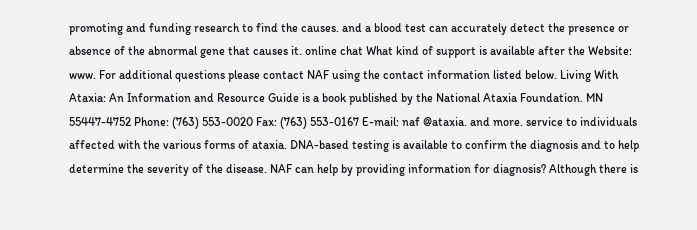promoting and funding research to find the causes. and a blood test can accurately detect the presence or absence of the abnormal gene that causes it. online chat What kind of support is available after the Website: www. For additional questions please contact NAF using the contact information listed below. Living With Ataxia: An Information and Resource Guide is a book published by the National Ataxia Foundation. MN 55447-4752 Phone: (763) 553-0020 Fax: (763) 553-0167 E-mail: naf @ataxia. and more. service to individuals affected with the various forms of ataxia. DNA-based testing is available to confirm the diagnosis and to help determine the severity of the disease. NAF can help by providing information for diagnosis? Although there is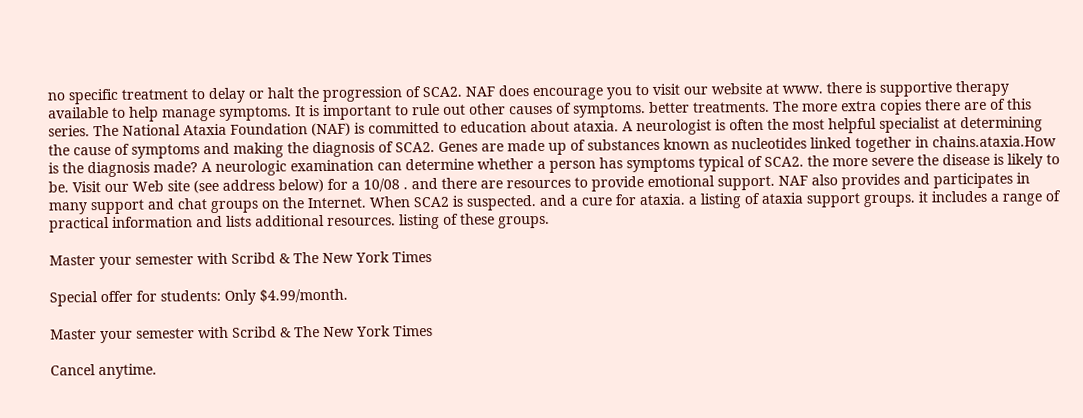no specific treatment to delay or halt the progression of SCA2. NAF does encourage you to visit our website at www. there is supportive therapy available to help manage symptoms. It is important to rule out other causes of symptoms. better treatments. The more extra copies there are of this series. The National Ataxia Foundation (NAF) is committed to education about ataxia. A neurologist is often the most helpful specialist at determining the cause of symptoms and making the diagnosis of SCA2. Genes are made up of substances known as nucleotides linked together in chains.ataxia.How is the diagnosis made? A neurologic examination can determine whether a person has symptoms typical of SCA2. the more severe the disease is likely to be. Visit our Web site (see address below) for a 10/08 . and there are resources to provide emotional support. NAF also provides and participates in many support and chat groups on the Internet. When SCA2 is suspected. and a cure for ataxia. a listing of ataxia support groups. it includes a range of practical information and lists additional resources. listing of these groups.

Master your semester with Scribd & The New York Times

Special offer for students: Only $4.99/month.

Master your semester with Scribd & The New York Times

Cancel anytime.